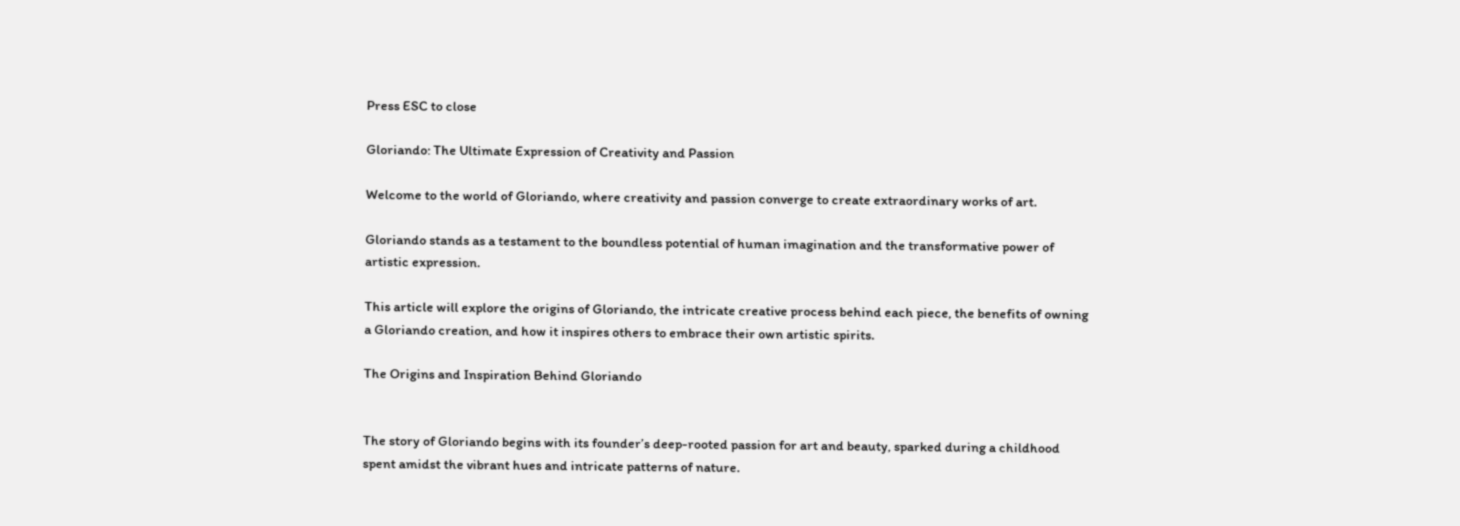Press ESC to close

Gloriando: The Ultimate Expression of Creativity and Passion

Welcome to the world of Gloriando, where creativity and passion converge to create extraordinary works of art.

Gloriando stands as a testament to the boundless potential of human imagination and the transformative power of artistic expression.

This article will explore the origins of Gloriando, the intricate creative process behind each piece, the benefits of owning a Gloriando creation, and how it inspires others to embrace their own artistic spirits.

The Origins and Inspiration Behind Gloriando


The story of Gloriando begins with its founder’s deep-rooted passion for art and beauty, sparked during a childhood spent amidst the vibrant hues and intricate patterns of nature.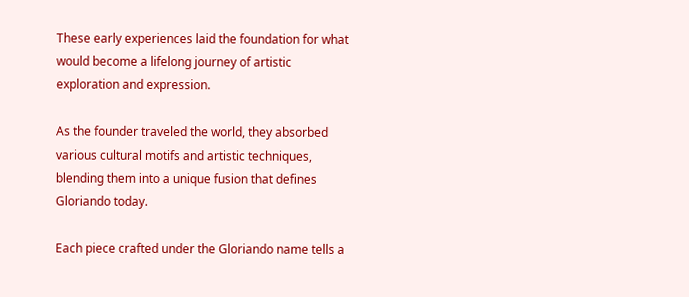These early experiences laid the foundation for what would become a lifelong journey of artistic exploration and expression.

As the founder traveled the world, they absorbed various cultural motifs and artistic techniques, blending them into a unique fusion that defines Gloriando today.

Each piece crafted under the Gloriando name tells a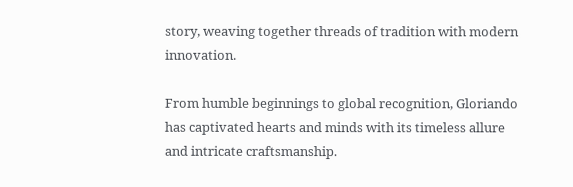story, weaving together threads of tradition with modern innovation.

From humble beginnings to global recognition, Gloriando has captivated hearts and minds with its timeless allure and intricate craftsmanship.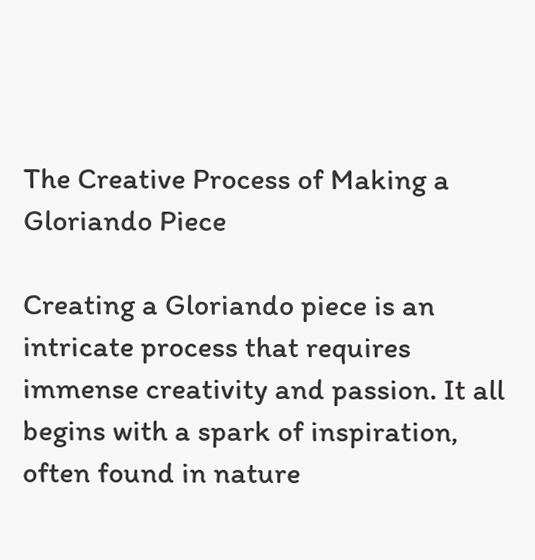The Creative Process of Making a Gloriando Piece

Creating a Gloriando piece is an intricate process that requires immense creativity and passion. It all begins with a spark of inspiration, often found in nature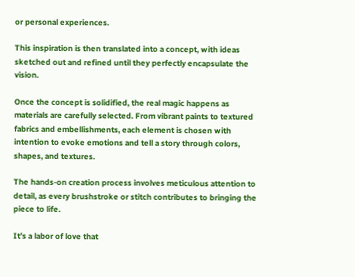or personal experiences.

This inspiration is then translated into a concept, with ideas sketched out and refined until they perfectly encapsulate the vision.

Once the concept is solidified, the real magic happens as materials are carefully selected. From vibrant paints to textured fabrics and embellishments, each element is chosen with intention to evoke emotions and tell a story through colors, shapes, and textures.

The hands-on creation process involves meticulous attention to detail, as every brushstroke or stitch contributes to bringing the piece to life.

It’s a labor of love that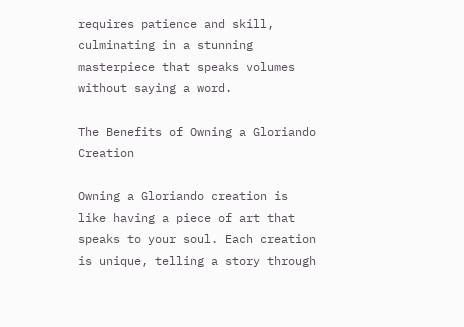requires patience and skill, culminating in a stunning masterpiece that speaks volumes without saying a word.

The Benefits of Owning a Gloriando Creation

Owning a Gloriando creation is like having a piece of art that speaks to your soul. Each creation is unique, telling a story through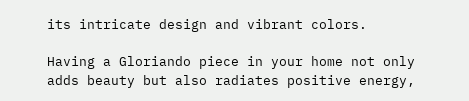its intricate design and vibrant colors.

Having a Gloriando piece in your home not only adds beauty but also radiates positive energy,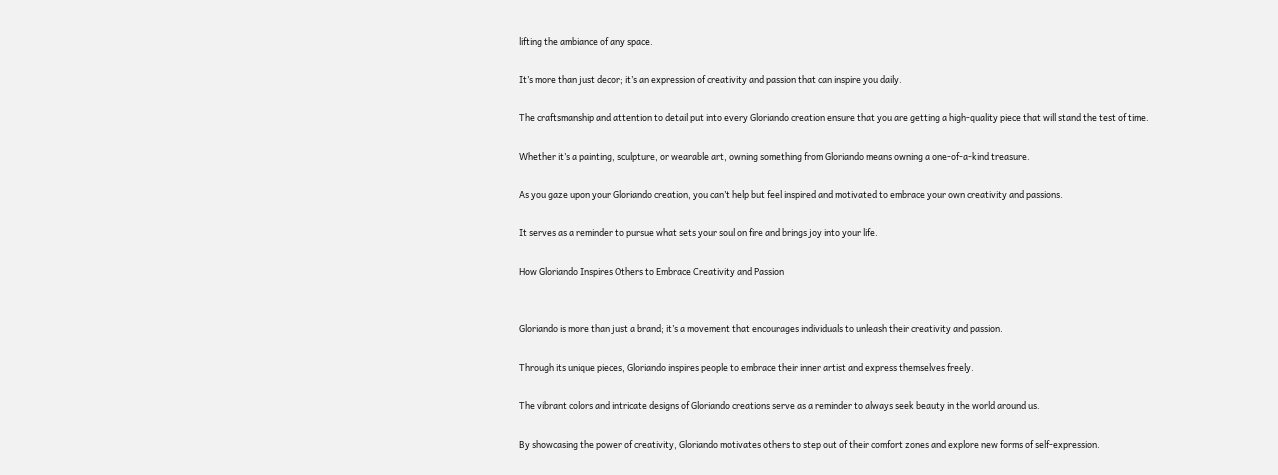lifting the ambiance of any space.

It’s more than just decor; it’s an expression of creativity and passion that can inspire you daily.

The craftsmanship and attention to detail put into every Gloriando creation ensure that you are getting a high-quality piece that will stand the test of time.

Whether it’s a painting, sculpture, or wearable art, owning something from Gloriando means owning a one-of-a-kind treasure.

As you gaze upon your Gloriando creation, you can’t help but feel inspired and motivated to embrace your own creativity and passions.

It serves as a reminder to pursue what sets your soul on fire and brings joy into your life.

How Gloriando Inspires Others to Embrace Creativity and Passion


Gloriando is more than just a brand; it’s a movement that encourages individuals to unleash their creativity and passion.

Through its unique pieces, Gloriando inspires people to embrace their inner artist and express themselves freely.

The vibrant colors and intricate designs of Gloriando creations serve as a reminder to always seek beauty in the world around us.

By showcasing the power of creativity, Gloriando motivates others to step out of their comfort zones and explore new forms of self-expression.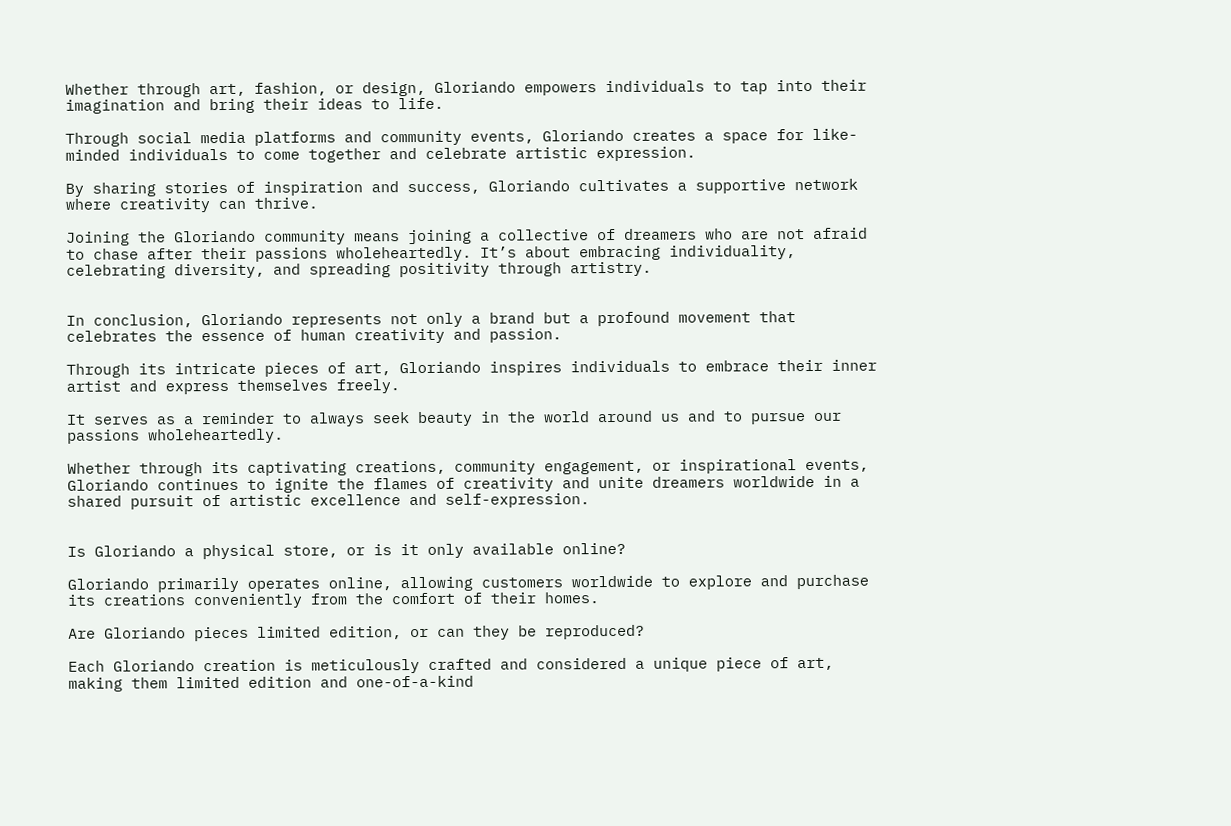Whether through art, fashion, or design, Gloriando empowers individuals to tap into their imagination and bring their ideas to life.

Through social media platforms and community events, Gloriando creates a space for like-minded individuals to come together and celebrate artistic expression.

By sharing stories of inspiration and success, Gloriando cultivates a supportive network where creativity can thrive.

Joining the Gloriando community means joining a collective of dreamers who are not afraid to chase after their passions wholeheartedly. It’s about embracing individuality, celebrating diversity, and spreading positivity through artistry.


In conclusion, Gloriando represents not only a brand but a profound movement that celebrates the essence of human creativity and passion.

Through its intricate pieces of art, Gloriando inspires individuals to embrace their inner artist and express themselves freely.

It serves as a reminder to always seek beauty in the world around us and to pursue our passions wholeheartedly.

Whether through its captivating creations, community engagement, or inspirational events, Gloriando continues to ignite the flames of creativity and unite dreamers worldwide in a shared pursuit of artistic excellence and self-expression.


Is Gloriando a physical store, or is it only available online?

Gloriando primarily operates online, allowing customers worldwide to explore and purchase its creations conveniently from the comfort of their homes.

Are Gloriando pieces limited edition, or can they be reproduced?

Each Gloriando creation is meticulously crafted and considered a unique piece of art, making them limited edition and one-of-a-kind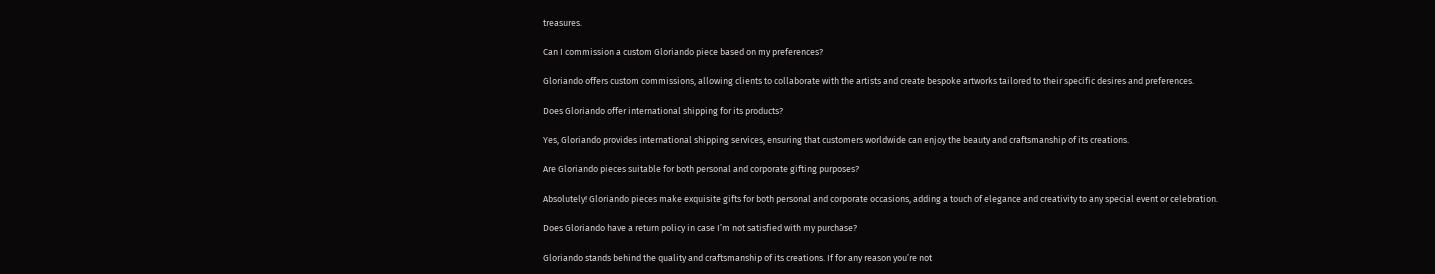treasures.

Can I commission a custom Gloriando piece based on my preferences?

Gloriando offers custom commissions, allowing clients to collaborate with the artists and create bespoke artworks tailored to their specific desires and preferences.

Does Gloriando offer international shipping for its products?

Yes, Gloriando provides international shipping services, ensuring that customers worldwide can enjoy the beauty and craftsmanship of its creations.

Are Gloriando pieces suitable for both personal and corporate gifting purposes?

Absolutely! Gloriando pieces make exquisite gifts for both personal and corporate occasions, adding a touch of elegance and creativity to any special event or celebration.

Does Gloriando have a return policy in case I’m not satisfied with my purchase?

Gloriando stands behind the quality and craftsmanship of its creations. If for any reason you’re not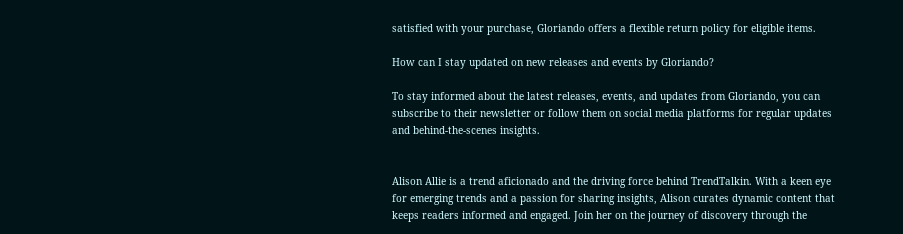satisfied with your purchase, Gloriando offers a flexible return policy for eligible items.

How can I stay updated on new releases and events by Gloriando?

To stay informed about the latest releases, events, and updates from Gloriando, you can subscribe to their newsletter or follow them on social media platforms for regular updates and behind-the-scenes insights.


Alison Allie is a trend aficionado and the driving force behind TrendTalkin. With a keen eye for emerging trends and a passion for sharing insights, Alison curates dynamic content that keeps readers informed and engaged. Join her on the journey of discovery through the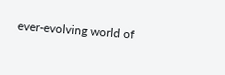ever-evolving world of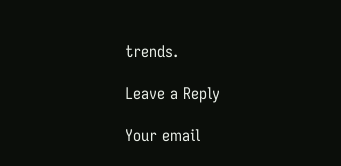trends.

Leave a Reply

Your email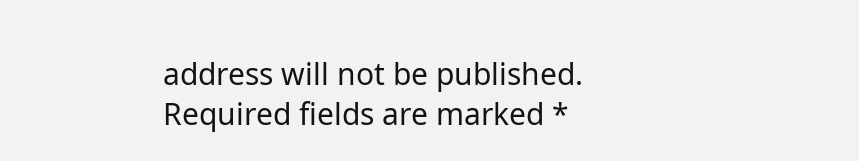address will not be published. Required fields are marked *